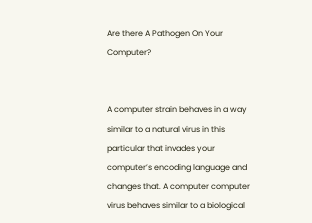Are there A Pathogen On Your Computer?


A computer strain behaves in a way similar to a natural virus in this particular that invades your computer’s encoding language and changes that. A computer computer virus behaves similar to a biological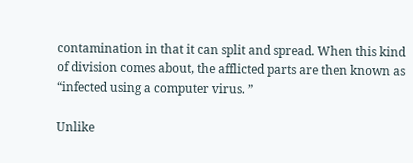contamination in that it can split and spread. When this kind of division comes about, the afflicted parts are then known as “infected using a computer virus. ”

Unlike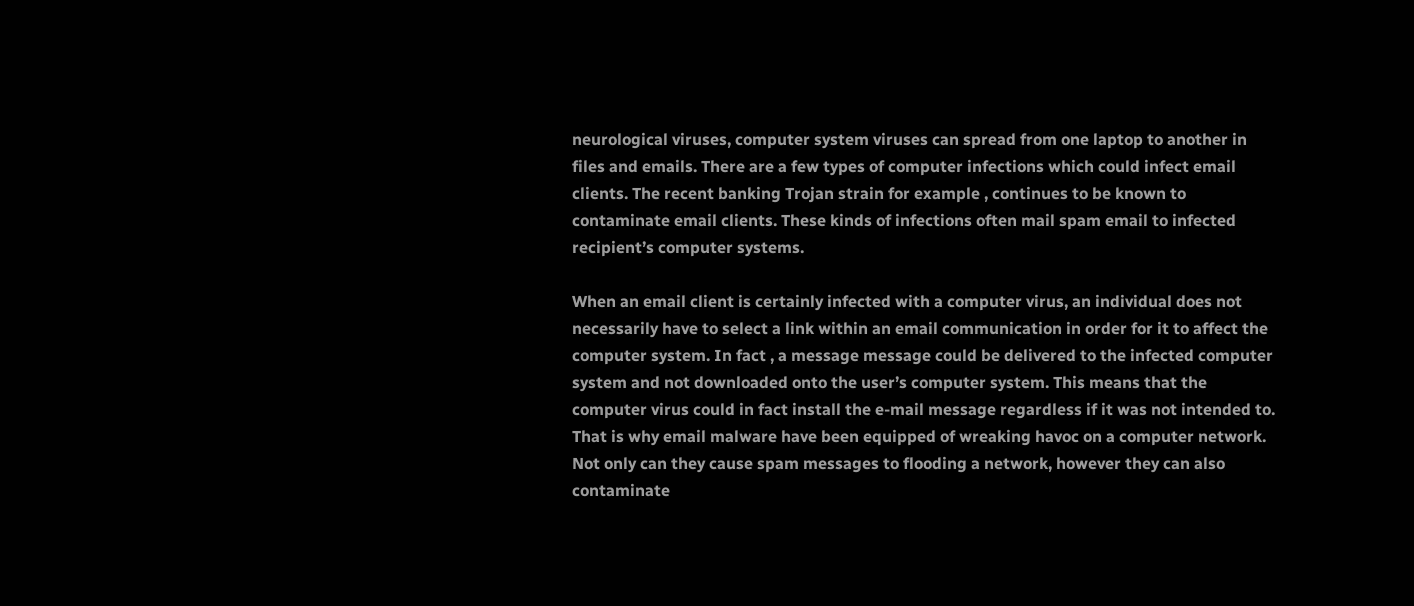neurological viruses, computer system viruses can spread from one laptop to another in files and emails. There are a few types of computer infections which could infect email clients. The recent banking Trojan strain for example , continues to be known to contaminate email clients. These kinds of infections often mail spam email to infected recipient’s computer systems.

When an email client is certainly infected with a computer virus, an individual does not necessarily have to select a link within an email communication in order for it to affect the computer system. In fact , a message message could be delivered to the infected computer system and not downloaded onto the user’s computer system. This means that the computer virus could in fact install the e-mail message regardless if it was not intended to. That is why email malware have been equipped of wreaking havoc on a computer network. Not only can they cause spam messages to flooding a network, however they can also contaminate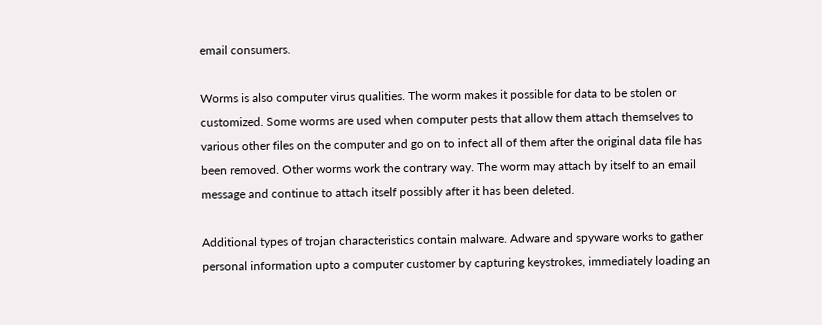email consumers.

Worms is also computer virus qualities. The worm makes it possible for data to be stolen or customized. Some worms are used when computer pests that allow them attach themselves to various other files on the computer and go on to infect all of them after the original data file has been removed. Other worms work the contrary way. The worm may attach by itself to an email message and continue to attach itself possibly after it has been deleted.

Additional types of trojan characteristics contain malware. Adware and spyware works to gather personal information upto a computer customer by capturing keystrokes, immediately loading an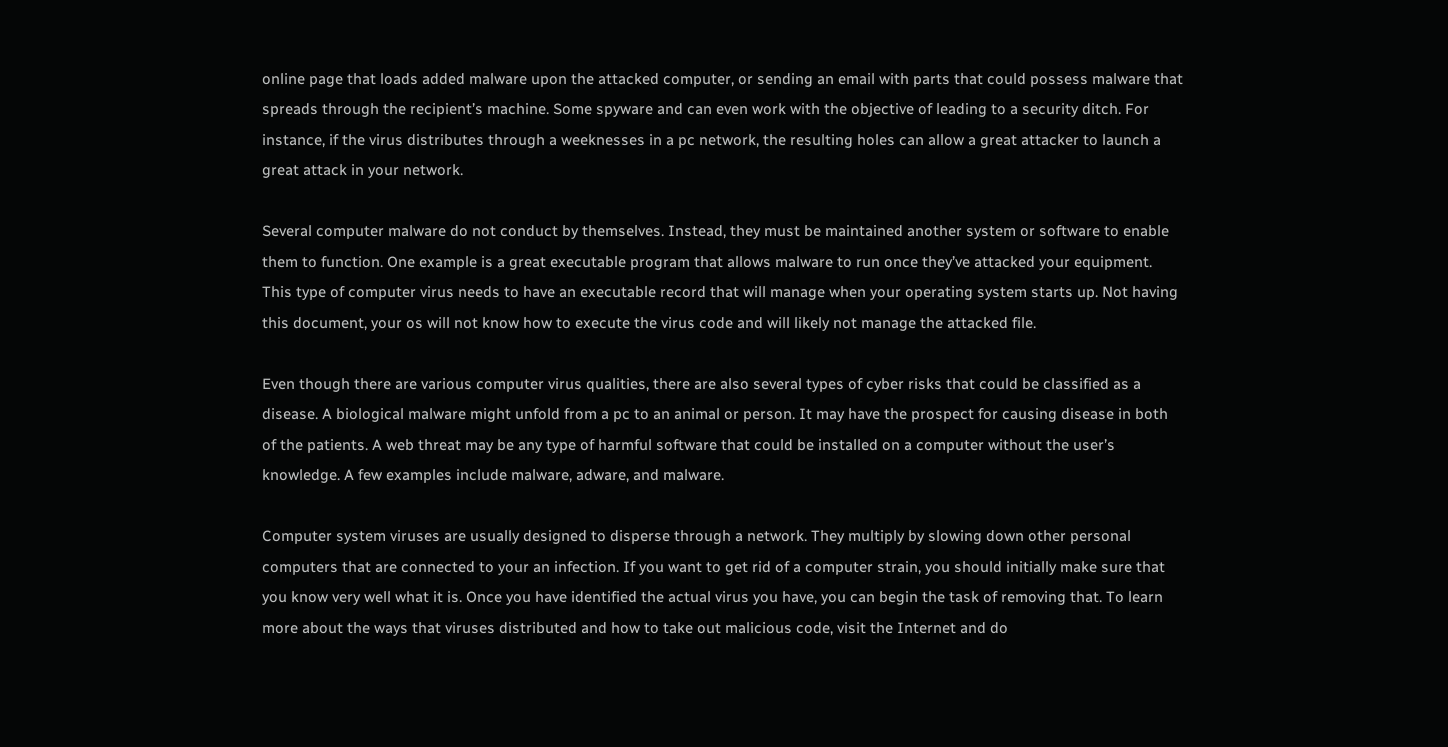online page that loads added malware upon the attacked computer, or sending an email with parts that could possess malware that spreads through the recipient’s machine. Some spyware and can even work with the objective of leading to a security ditch. For instance, if the virus distributes through a weeknesses in a pc network, the resulting holes can allow a great attacker to launch a great attack in your network.

Several computer malware do not conduct by themselves. Instead, they must be maintained another system or software to enable them to function. One example is a great executable program that allows malware to run once they’ve attacked your equipment. This type of computer virus needs to have an executable record that will manage when your operating system starts up. Not having this document, your os will not know how to execute the virus code and will likely not manage the attacked file.

Even though there are various computer virus qualities, there are also several types of cyber risks that could be classified as a disease. A biological malware might unfold from a pc to an animal or person. It may have the prospect for causing disease in both of the patients. A web threat may be any type of harmful software that could be installed on a computer without the user’s knowledge. A few examples include malware, adware, and malware.

Computer system viruses are usually designed to disperse through a network. They multiply by slowing down other personal computers that are connected to your an infection. If you want to get rid of a computer strain, you should initially make sure that you know very well what it is. Once you have identified the actual virus you have, you can begin the task of removing that. To learn more about the ways that viruses distributed and how to take out malicious code, visit the Internet and do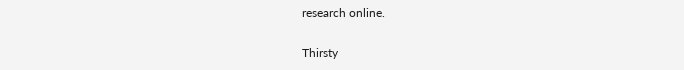research online.

Thirsty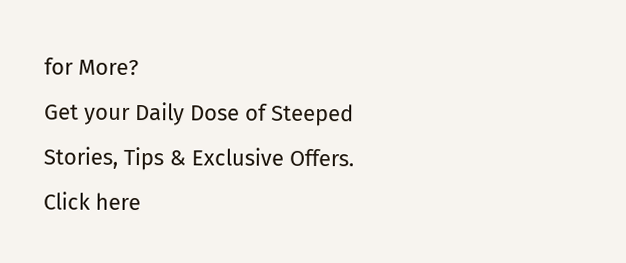for More?
Get your Daily Dose of Steeped Stories, Tips & Exclusive Offers.
Click here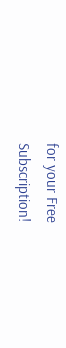for your Free Subscription!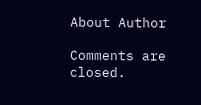About Author

Comments are closed.